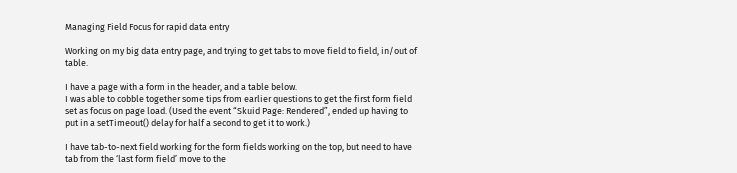Managing Field Focus for rapid data entry

Working on my big data entry page, and trying to get tabs to move field to field, in/out of table.

I have a page with a form in the header, and a table below.
I was able to cobble together some tips from earlier questions to get the first form field set as focus on page load. (Used the event “Skuid Page: Rendered”, ended up having to put in a setTimeout() delay for half a second to get it to work.)

I have tab-to-next field working for the form fields working on the top, but need to have tab from the ‘last form field’ move to the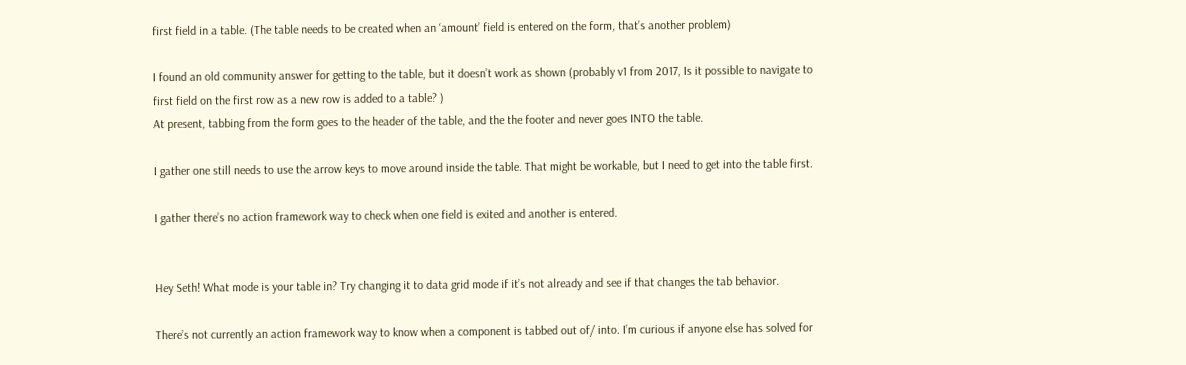first field in a table. (The table needs to be created when an ‘amount’ field is entered on the form, that’s another problem)

I found an old community answer for getting to the table, but it doesn’t work as shown (probably v1 from 2017, Is it possible to navigate to first field on the first row as a new row is added to a table? )
At present, tabbing from the form goes to the header of the table, and the the footer and never goes INTO the table.

I gather one still needs to use the arrow keys to move around inside the table. That might be workable, but I need to get into the table first.

I gather there’s no action framework way to check when one field is exited and another is entered.


Hey Seth! What mode is your table in? Try changing it to data grid mode if it’s not already and see if that changes the tab behavior.

There’s not currently an action framework way to know when a component is tabbed out of/ into. I’m curious if anyone else has solved for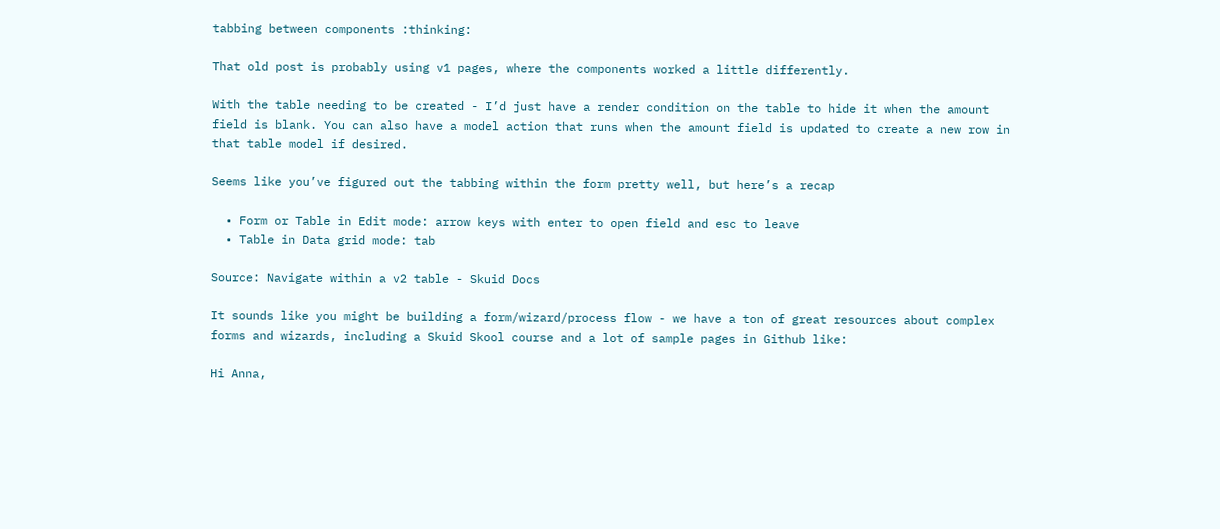tabbing between components :thinking:

That old post is probably using v1 pages, where the components worked a little differently.

With the table needing to be created - I’d just have a render condition on the table to hide it when the amount field is blank. You can also have a model action that runs when the amount field is updated to create a new row in that table model if desired.

Seems like you’ve figured out the tabbing within the form pretty well, but here’s a recap

  • Form or Table in Edit mode: arrow keys with enter to open field and esc to leave
  • Table in Data grid mode: tab

Source: Navigate within a v2 table - Skuid Docs

It sounds like you might be building a form/wizard/process flow - we have a ton of great resources about complex forms and wizards, including a Skuid Skool course and a lot of sample pages in Github like:

Hi Anna,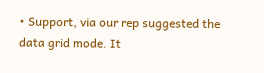• Support, via our rep suggested the data grid mode. It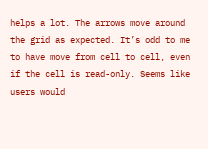helps a lot. The arrows move around the grid as expected. It’s odd to me to have move from cell to cell, even if the cell is read-only. Seems like users would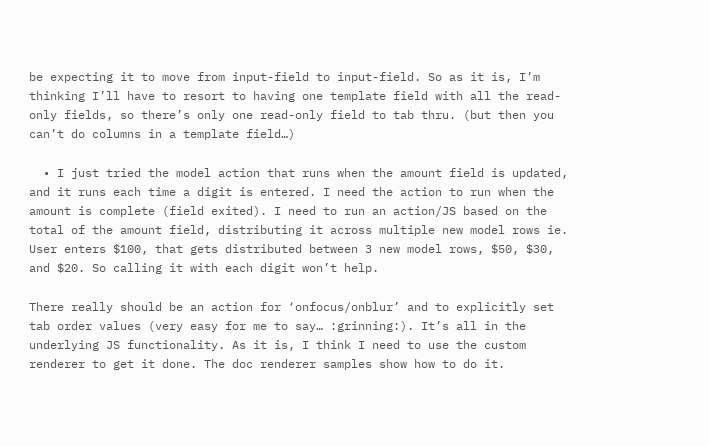be expecting it to move from input-field to input-field. So as it is, I’m thinking I’ll have to resort to having one template field with all the read-only fields, so there’s only one read-only field to tab thru. (but then you can’t do columns in a template field…)

  • I just tried the model action that runs when the amount field is updated, and it runs each time a digit is entered. I need the action to run when the amount is complete (field exited). I need to run an action/JS based on the total of the amount field, distributing it across multiple new model rows ie. User enters $100, that gets distributed between 3 new model rows, $50, $30, and $20. So calling it with each digit won’t help.

There really should be an action for ‘onfocus/onblur’ and to explicitly set tab order values (very easy for me to say… :grinning:). It’s all in the underlying JS functionality. As it is, I think I need to use the custom renderer to get it done. The doc renderer samples show how to do it.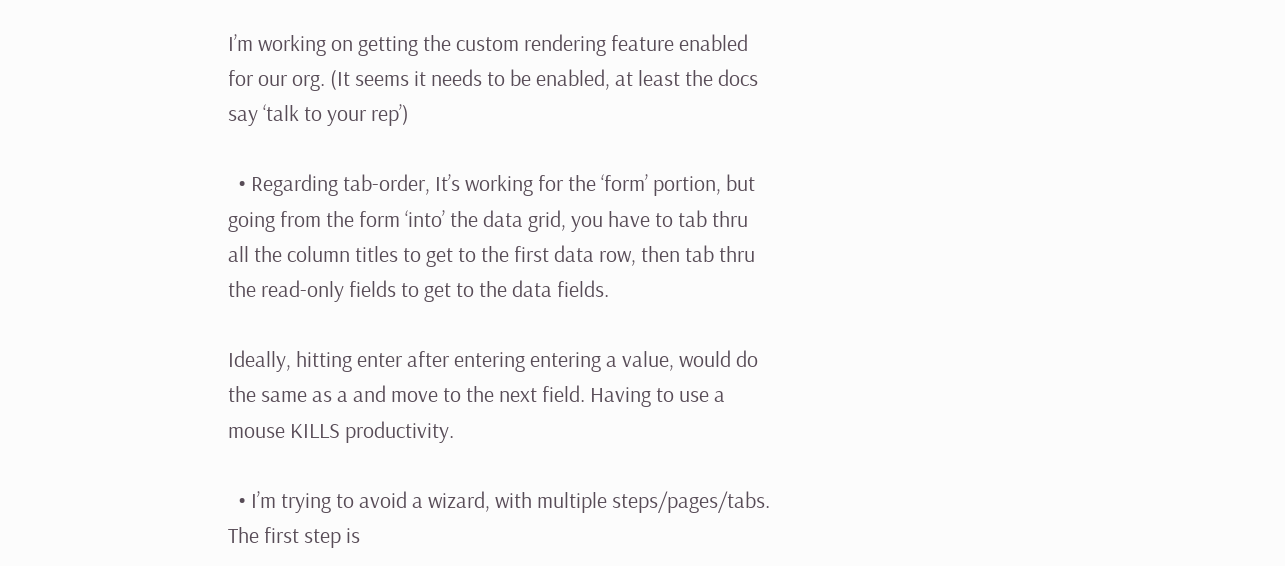I’m working on getting the custom rendering feature enabled for our org. (It seems it needs to be enabled, at least the docs say ‘talk to your rep’)

  • Regarding tab-order, It’s working for the ‘form’ portion, but going from the form ‘into’ the data grid, you have to tab thru all the column titles to get to the first data row, then tab thru the read-only fields to get to the data fields.

Ideally, hitting enter after entering entering a value, would do the same as a and move to the next field. Having to use a mouse KILLS productivity.

  • I’m trying to avoid a wizard, with multiple steps/pages/tabs. The first step is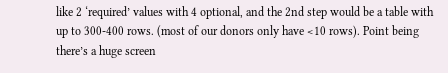like 2 ‘required’ values with 4 optional, and the 2nd step would be a table with up to 300-400 rows. (most of our donors only have <10 rows). Point being there’s a huge screen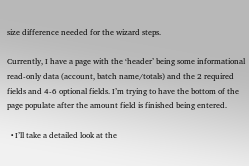size difference needed for the wizard steps.

Currently, I have a page with the ‘header’ being some informational read-only data (account, batch name/totals) and the 2 required fields and 4-6 optional fields. I’m trying to have the bottom of the page populate after the amount field is finished being entered.

  • I’ll take a detailed look at the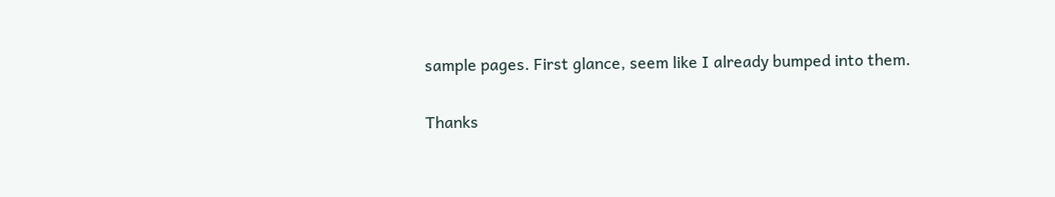sample pages. First glance, seem like I already bumped into them.

Thanks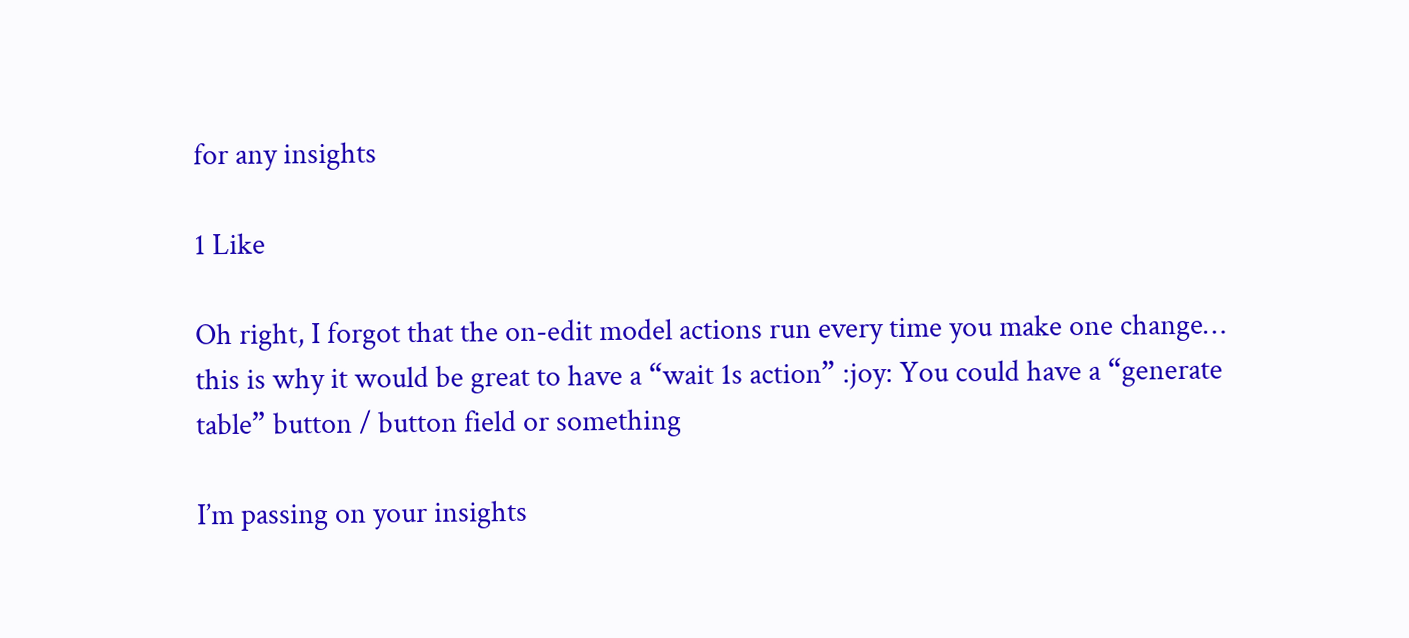for any insights

1 Like

Oh right, I forgot that the on-edit model actions run every time you make one change… this is why it would be great to have a “wait 1s action” :joy: You could have a “generate table” button / button field or something

I’m passing on your insights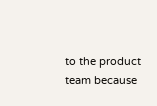to the product team because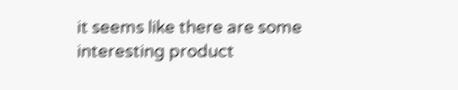it seems like there are some interesting product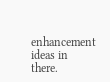enhancement ideas in there.